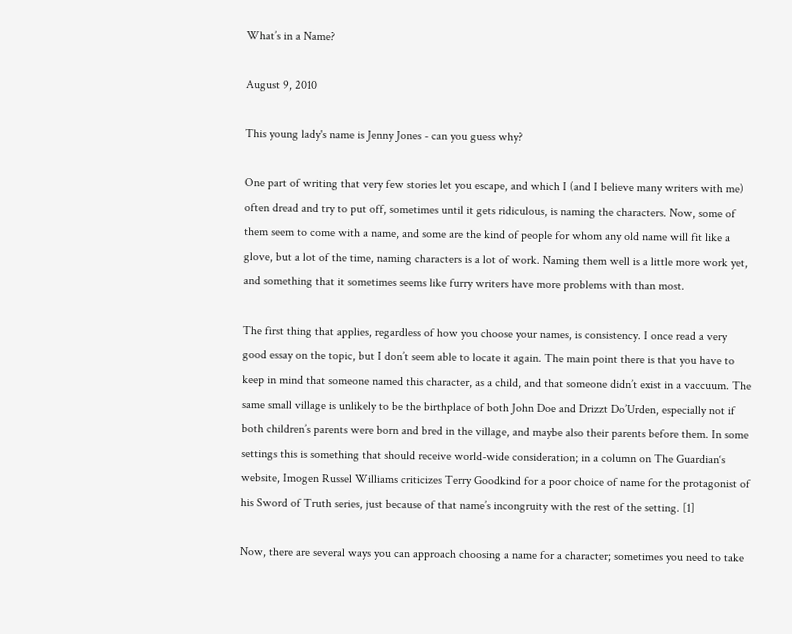What’s in a Name?

August 9, 2010

This young lady's name is Jenny Jones - can you guess why?

One part of writing that very few stories let you escape, and which I (and I believe many writers with me) often dread and try to put off, sometimes until it gets ridiculous, is naming the characters. Now, some of them seem to come with a name, and some are the kind of people for whom any old name will fit like a glove, but a lot of the time, naming characters is a lot of work. Naming them well is a little more work yet, and something that it sometimes seems like furry writers have more problems with than most.

The first thing that applies, regardless of how you choose your names, is consistency. I once read a very good essay on the topic, but I don’t seem able to locate it again. The main point there is that you have to keep in mind that someone named this character, as a child, and that someone didn’t exist in a vaccuum. The same small village is unlikely to be the birthplace of both John Doe and Drizzt Do’Urden, especially not if both children’s parents were born and bred in the village, and maybe also their parents before them. In some settings this is something that should receive world-wide consideration; in a column on The Guardian‘s website, Imogen Russel Williams criticizes Terry Goodkind for a poor choice of name for the protagonist of his Sword of Truth series, just because of that name’s incongruity with the rest of the setting. [1]

Now, there are several ways you can approach choosing a name for a character; sometimes you need to take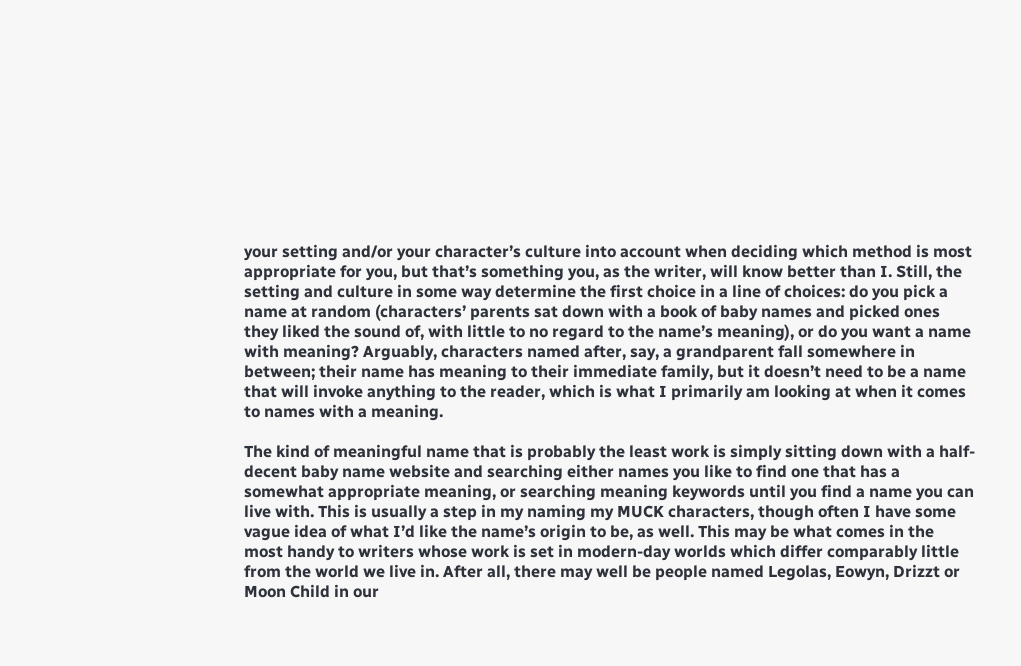your setting and/or your character’s culture into account when deciding which method is most appropriate for you, but that’s something you, as the writer, will know better than I. Still, the setting and culture in some way determine the first choice in a line of choices: do you pick a name at random (characters’ parents sat down with a book of baby names and picked ones they liked the sound of, with little to no regard to the name’s meaning), or do you want a name with meaning? Arguably, characters named after, say, a grandparent fall somewhere in between; their name has meaning to their immediate family, but it doesn’t need to be a name that will invoke anything to the reader, which is what I primarily am looking at when it comes to names with a meaning.

The kind of meaningful name that is probably the least work is simply sitting down with a half-decent baby name website and searching either names you like to find one that has a somewhat appropriate meaning, or searching meaning keywords until you find a name you can live with. This is usually a step in my naming my MUCK characters, though often I have some vague idea of what I’d like the name’s origin to be, as well. This may be what comes in the most handy to writers whose work is set in modern-day worlds which differ comparably little from the world we live in. After all, there may well be people named Legolas, Eowyn, Drizzt or Moon Child in our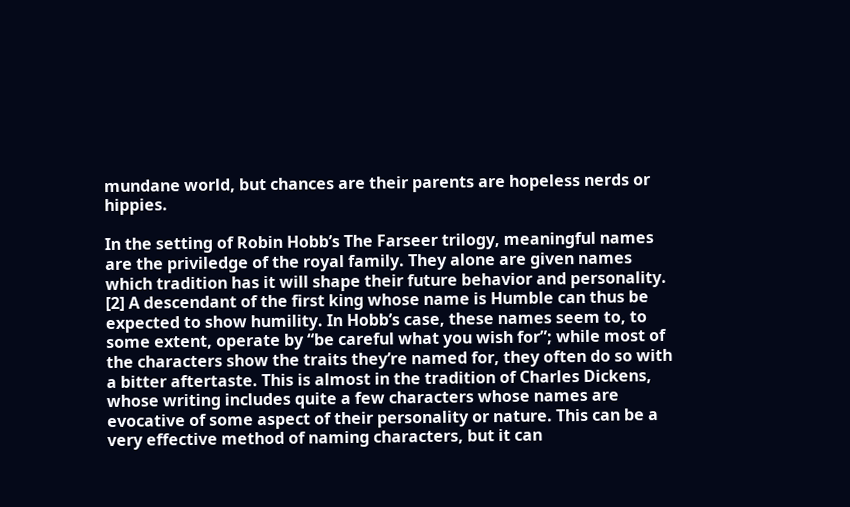mundane world, but chances are their parents are hopeless nerds or hippies.

In the setting of Robin Hobb’s The Farseer trilogy, meaningful names are the priviledge of the royal family. They alone are given names which tradition has it will shape their future behavior and personality. [2] A descendant of the first king whose name is Humble can thus be expected to show humility. In Hobb’s case, these names seem to, to some extent, operate by “be careful what you wish for”; while most of the characters show the traits they’re named for, they often do so with a bitter aftertaste. This is almost in the tradition of Charles Dickens, whose writing includes quite a few characters whose names are evocative of some aspect of their personality or nature. This can be a very effective method of naming characters, but it can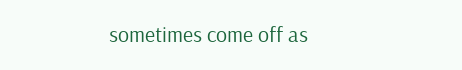sometimes come off as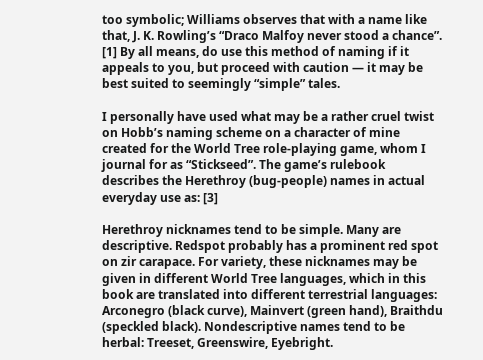too symbolic; Williams observes that with a name like that, J. K. Rowling’s “Draco Malfoy never stood a chance”. [1] By all means, do use this method of naming if it appeals to you, but proceed with caution — it may be best suited to seemingly “simple” tales.

I personally have used what may be a rather cruel twist on Hobb’s naming scheme on a character of mine created for the World Tree role-playing game, whom I journal for as “Stickseed”. The game’s rulebook describes the Herethroy (bug-people) names in actual everyday use as: [3]

Herethroy nicknames tend to be simple. Many are descriptive. Redspot probably has a prominent red spot on zir carapace. For variety, these nicknames may be given in different World Tree languages, which in this book are translated into different terrestrial languages: Arconegro (black curve), Mainvert (green hand), Braithdu (speckled black). Nondescriptive names tend to be herbal: Treeset, Greenswire, Eyebright.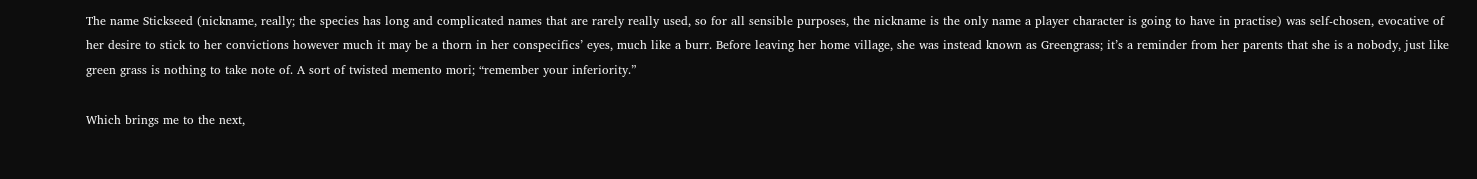The name Stickseed (nickname, really; the species has long and complicated names that are rarely really used, so for all sensible purposes, the nickname is the only name a player character is going to have in practise) was self-chosen, evocative of her desire to stick to her convictions however much it may be a thorn in her conspecifics’ eyes, much like a burr. Before leaving her home village, she was instead known as Greengrass; it’s a reminder from her parents that she is a nobody, just like green grass is nothing to take note of. A sort of twisted memento mori; “remember your inferiority.”

Which brings me to the next,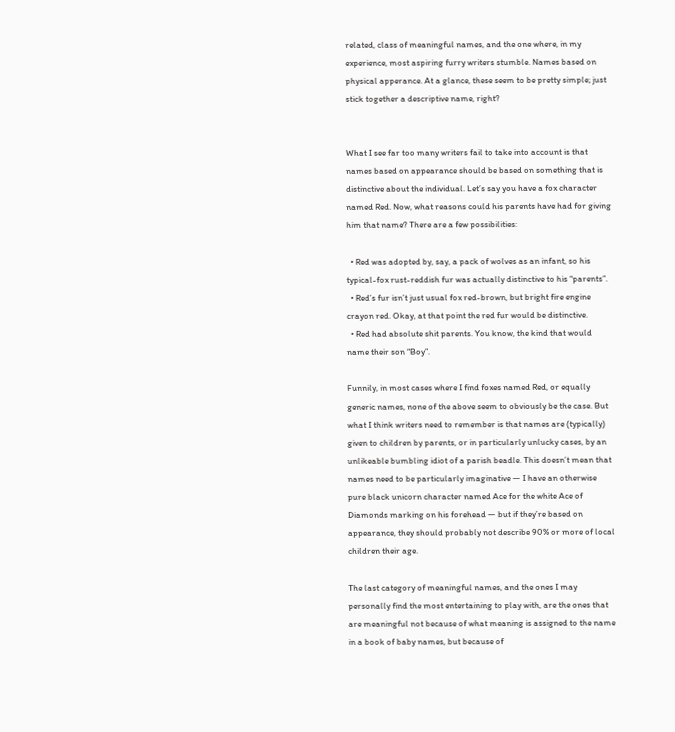related, class of meaningful names, and the one where, in my experience, most aspiring furry writers stumble. Names based on physical apperance. At a glance, these seem to be pretty simple; just stick together a descriptive name, right?


What I see far too many writers fail to take into account is that names based on appearance should be based on something that is distinctive about the individual. Let’s say you have a fox character named Red. Now, what reasons could his parents have had for giving him that name? There are a few possibilities:

  • Red was adopted by, say, a pack of wolves as an infant, so his typical-fox rust-reddish fur was actually distinctive to his “parents”.
  • Red’s fur isn’t just usual fox red-brown, but bright fire engine crayon red. Okay, at that point the red fur would be distinctive.
  • Red had absolute shit parents. You know, the kind that would name their son “Boy”.

Funnily, in most cases where I find foxes named Red, or equally generic names, none of the above seem to obviously be the case. But what I think writers need to remember is that names are (typically) given to children by parents, or in particularly unlucky cases, by an unlikeable bumbling idiot of a parish beadle. This doesn’t mean that names need to be particularly imaginative — I have an otherwise pure black unicorn character named Ace for the white Ace of Diamonds marking on his forehead — but if they’re based on appearance, they should probably not describe 90% or more of local children their age.

The last category of meaningful names, and the ones I may personally find the most entertaining to play with, are the ones that are meaningful not because of what meaning is assigned to the name in a book of baby names, but because of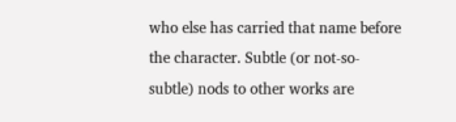who else has carried that name before the character. Subtle (or not-so-subtle) nods to other works are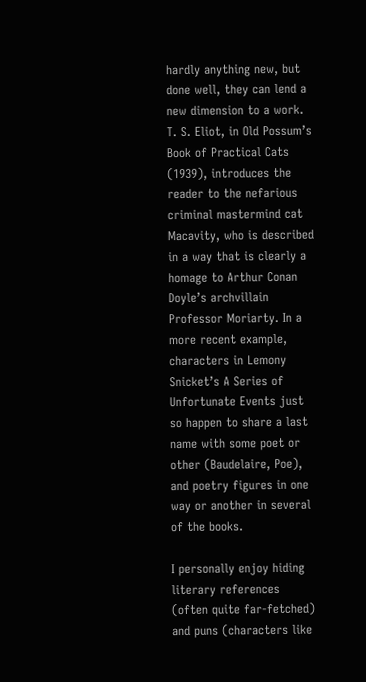hardly anything new, but done well, they can lend a new dimension to a work. T. S. Eliot, in Old Possum’s Book of Practical Cats (1939), introduces the reader to the nefarious criminal mastermind cat Macavity, who is described in a way that is clearly a homage to Arthur Conan Doyle’s archvillain Professor Moriarty. In a more recent example, characters in Lemony Snicket’s A Series of Unfortunate Events just so happen to share a last name with some poet or other (Baudelaire, Poe), and poetry figures in one way or another in several of the books.

I personally enjoy hiding literary references (often quite far-fetched) and puns (characters like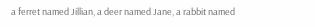a ferret named Jillian, a deer named Jane, a rabbit named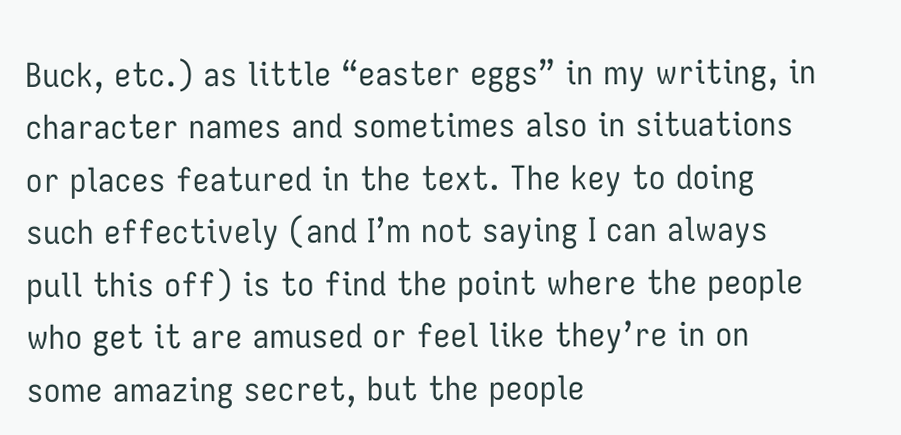Buck, etc.) as little “easter eggs” in my writing, in character names and sometimes also in situations or places featured in the text. The key to doing such effectively (and I’m not saying I can always pull this off) is to find the point where the people who get it are amused or feel like they’re in on some amazing secret, but the people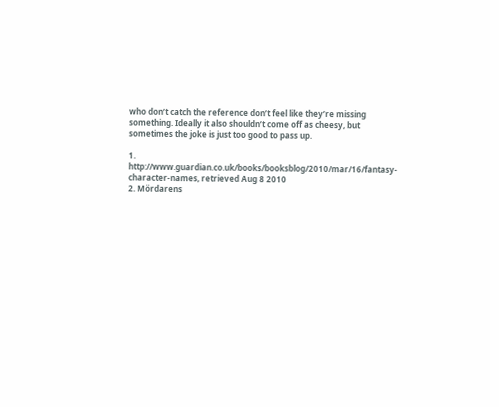who don’t catch the reference don’t feel like they’re missing something. Ideally it also shouldn’t come off as cheesy, but sometimes the joke is just too good to pass up.

1. http://www.guardian.co.uk/books/booksblog/2010/mar/16/fantasy-character-names, retrieved Aug 8 2010
2. Mördarens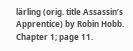lärling (orig. title Assassin’s Apprentice) by Robin Hobb. Chapter 1; page 11.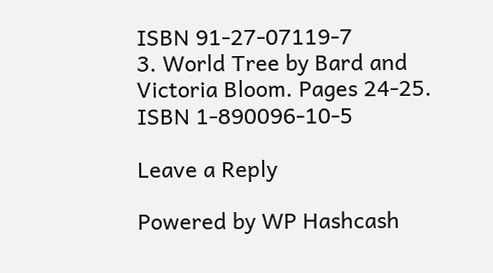ISBN 91-27-07119-7
3. World Tree by Bard and Victoria Bloom. Pages 24-25. ISBN 1-890096-10-5

Leave a Reply

Powered by WP Hashcash